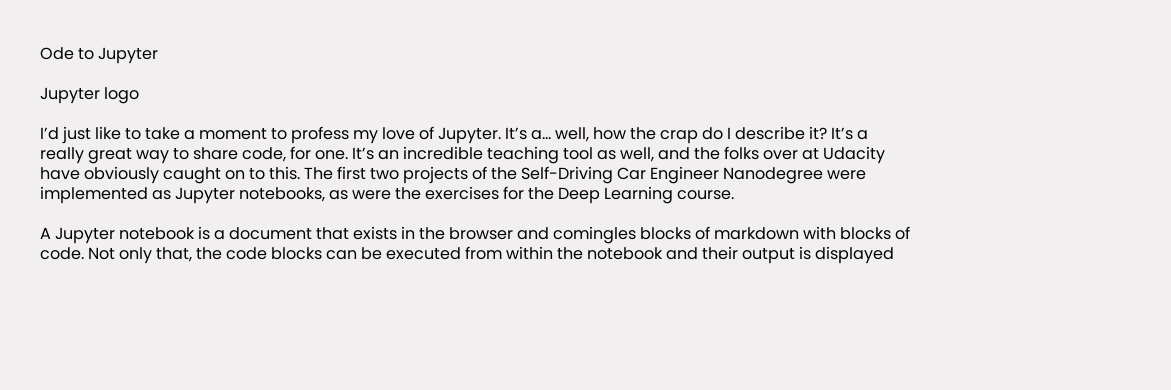Ode to Jupyter

Jupyter logo

I’d just like to take a moment to profess my love of Jupyter. It’s a… well, how the crap do I describe it? It’s a really great way to share code, for one. It’s an incredible teaching tool as well, and the folks over at Udacity have obviously caught on to this. The first two projects of the Self-Driving Car Engineer Nanodegree were implemented as Jupyter notebooks, as were the exercises for the Deep Learning course.

A Jupyter notebook is a document that exists in the browser and comingles blocks of markdown with blocks of code. Not only that, the code blocks can be executed from within the notebook and their output is displayed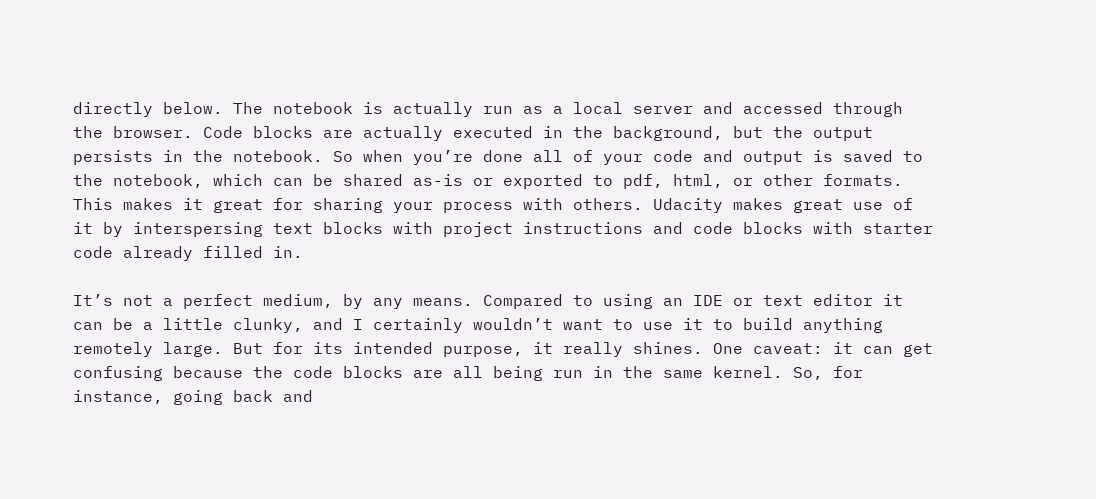directly below. The notebook is actually run as a local server and accessed through the browser. Code blocks are actually executed in the background, but the output persists in the notebook. So when you’re done all of your code and output is saved to the notebook, which can be shared as-is or exported to pdf, html, or other formats. This makes it great for sharing your process with others. Udacity makes great use of it by interspersing text blocks with project instructions and code blocks with starter code already filled in.

It’s not a perfect medium, by any means. Compared to using an IDE or text editor it can be a little clunky, and I certainly wouldn’t want to use it to build anything remotely large. But for its intended purpose, it really shines. One caveat: it can get confusing because the code blocks are all being run in the same kernel. So, for instance, going back and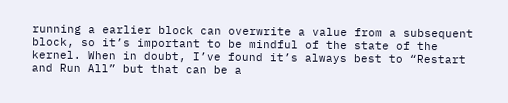running a earlier block can overwrite a value from a subsequent block, so it’s important to be mindful of the state of the kernel. When in doubt, I’ve found it’s always best to “Restart and Run All” but that can be a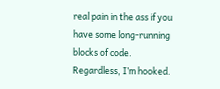real pain in the ass if you have some long-running blocks of code. Regardless, I’m hooked.